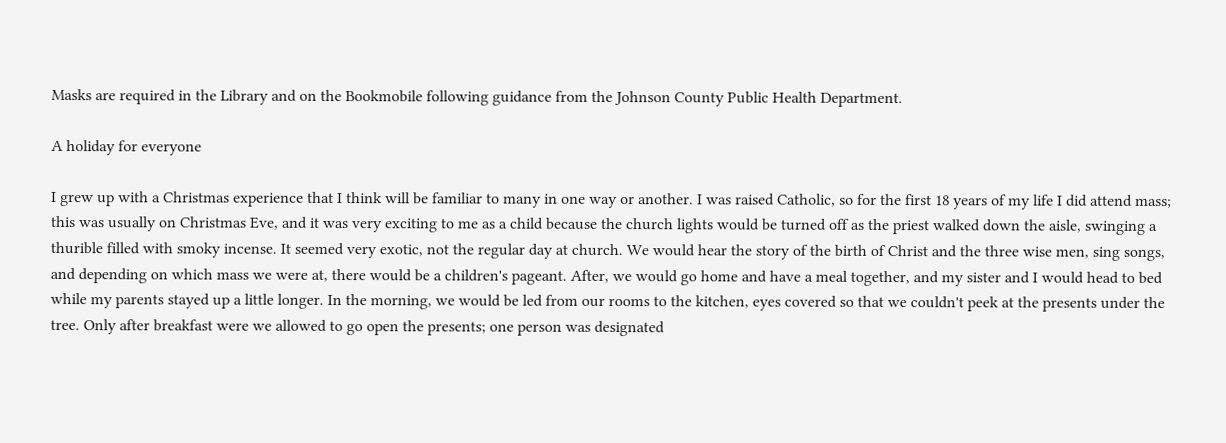Masks are required in the Library and on the Bookmobile following guidance from the Johnson County Public Health Department.

A holiday for everyone

I grew up with a Christmas experience that I think will be familiar to many in one way or another. I was raised Catholic, so for the first 18 years of my life I did attend mass; this was usually on Christmas Eve, and it was very exciting to me as a child because the church lights would be turned off as the priest walked down the aisle, swinging a thurible filled with smoky incense. It seemed very exotic, not the regular day at church. We would hear the story of the birth of Christ and the three wise men, sing songs, and depending on which mass we were at, there would be a children's pageant. After, we would go home and have a meal together, and my sister and I would head to bed while my parents stayed up a little longer. In the morning, we would be led from our rooms to the kitchen, eyes covered so that we couldn't peek at the presents under the tree. Only after breakfast were we allowed to go open the presents; one person was designated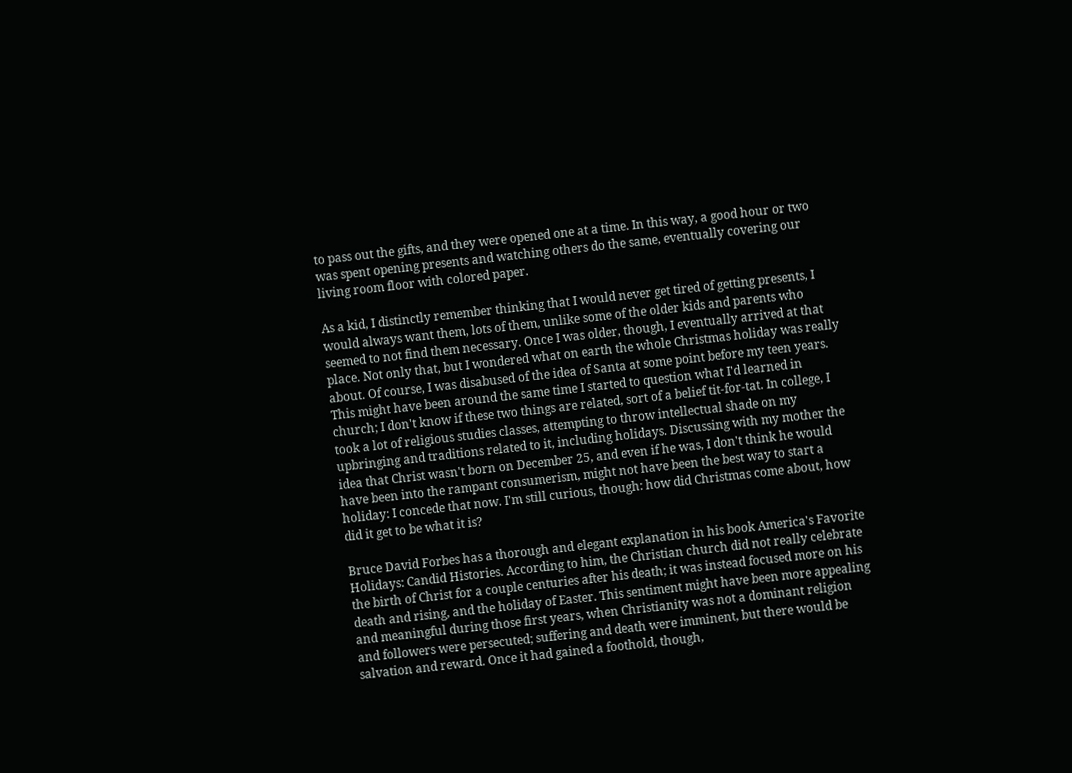to pass out the gifts, and they were opened one at a time. In this way, a good hour or two was spent opening presents and watching others do the same, eventually covering our living room floor with colored paper.

As a kid, I distinctly remember thinking that I would never get tired of getting presents, I would always want them, lots of them, unlike some of the older kids and parents who seemed to not find them necessary. Once I was older, though, I eventually arrived at that place. Not only that, but I wondered what on earth the whole Christmas holiday was really about. Of course, I was disabused of the idea of Santa at some point before my teen years. This might have been around the same time I started to question what I'd learned in church; I don't know if these two things are related, sort of a belief tit-for-tat. In college, I took a lot of religious studies classes, attempting to throw intellectual shade on my upbringing and traditions related to it, including holidays. Discussing with my mother the idea that Christ wasn't born on December 25, and even if he was, I don't think he would have been into the rampant consumerism, might not have been the best way to start a holiday: I concede that now. I'm still curious, though: how did Christmas come about, how did it get to be what it is?

Bruce David Forbes has a thorough and elegant explanation in his book America's Favorite Holidays: Candid Histories. According to him, the Christian church did not really celebrate the birth of Christ for a couple centuries after his death; it was instead focused more on his death and rising, and the holiday of Easter. This sentiment might have been more appealing and meaningful during those first years, when Christianity was not a dominant religion and followers were persecuted; suffering and death were imminent, but there would be salvation and reward. Once it had gained a foothold, though,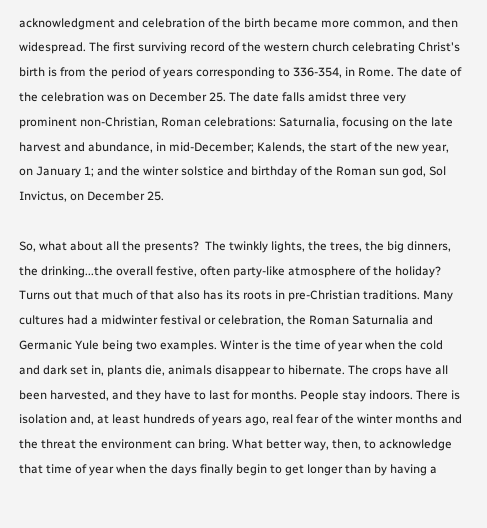acknowledgment and celebration of the birth became more common, and then widespread. The first surviving record of the western church celebrating Christ's birth is from the period of years corresponding to 336-354, in Rome. The date of the celebration was on December 25. The date falls amidst three very prominent non-Christian, Roman celebrations: Saturnalia, focusing on the late harvest and abundance, in mid-December; Kalends, the start of the new year, on January 1; and the winter solstice and birthday of the Roman sun god, Sol Invictus, on December 25.

So, what about all the presents?  The twinkly lights, the trees, the big dinners, the drinking...the overall festive, often party-like atmosphere of the holiday? Turns out that much of that also has its roots in pre-Christian traditions. Many cultures had a midwinter festival or celebration, the Roman Saturnalia and Germanic Yule being two examples. Winter is the time of year when the cold and dark set in, plants die, animals disappear to hibernate. The crops have all been harvested, and they have to last for months. People stay indoors. There is isolation and, at least hundreds of years ago, real fear of the winter months and the threat the environment can bring. What better way, then, to acknowledge that time of year when the days finally begin to get longer than by having a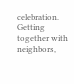celebration. Getting together with neighbors,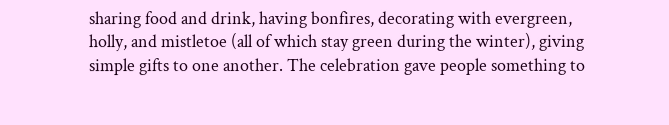sharing food and drink, having bonfires, decorating with evergreen, holly, and mistletoe (all of which stay green during the winter), giving simple gifts to one another. The celebration gave people something to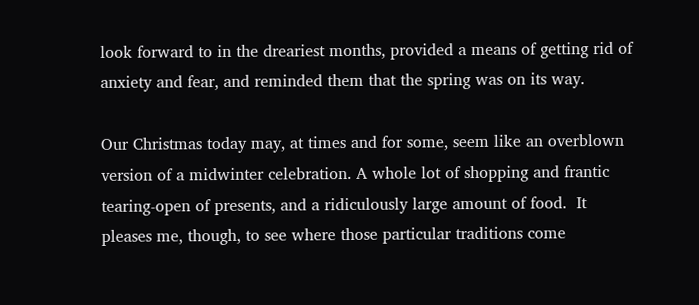look forward to in the dreariest months, provided a means of getting rid of anxiety and fear, and reminded them that the spring was on its way.

Our Christmas today may, at times and for some, seem like an overblown version of a midwinter celebration. A whole lot of shopping and frantic tearing-open of presents, and a ridiculously large amount of food.  It pleases me, though, to see where those particular traditions come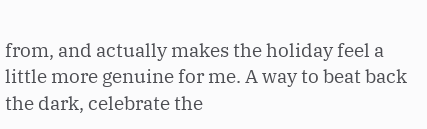from, and actually makes the holiday feel a little more genuine for me. A way to beat back the dark, celebrate the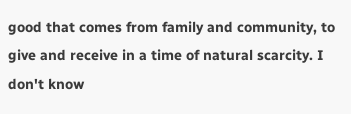good that comes from family and community, to give and receive in a time of natural scarcity. I don't know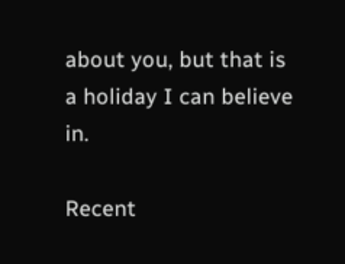about you, but that is a holiday I can believe in.

Recent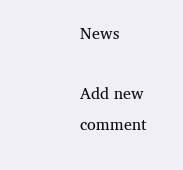News

Add new comment